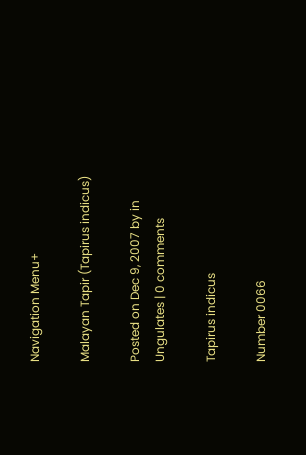Navigation Menu+

Malayan Tapir (Tapirus indicus)

Posted on Dec 9, 2007 by in Ungulates | 0 comments

Tapirus indicus

Number 0066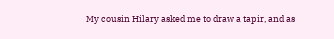My cousin Hilary asked me to draw a tapir, and as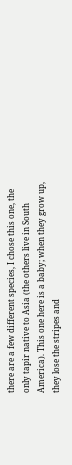there are a few different species, I chose this one, the only tapir native to Asia (the others live in South America). This one here is a baby; when they grow up, they lose the stripes and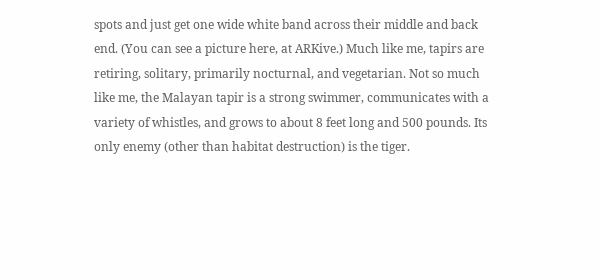spots and just get one wide white band across their middle and back end. (You can see a picture here, at ARKive.) Much like me, tapirs are retiring, solitary, primarily nocturnal, and vegetarian. Not so much like me, the Malayan tapir is a strong swimmer, communicates with a variety of whistles, and grows to about 8 feet long and 500 pounds. Its only enemy (other than habitat destruction) is the tiger.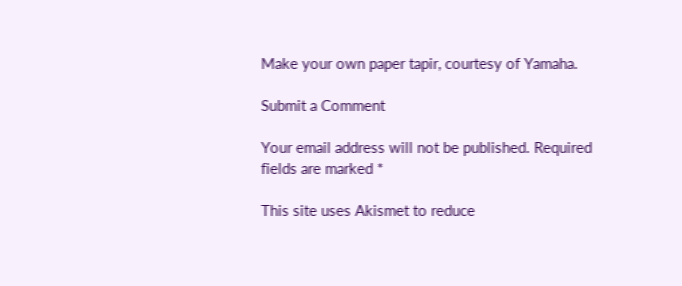Make your own paper tapir, courtesy of Yamaha.

Submit a Comment

Your email address will not be published. Required fields are marked *

This site uses Akismet to reduce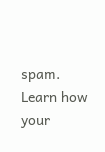spam. Learn how your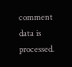comment data is processed.